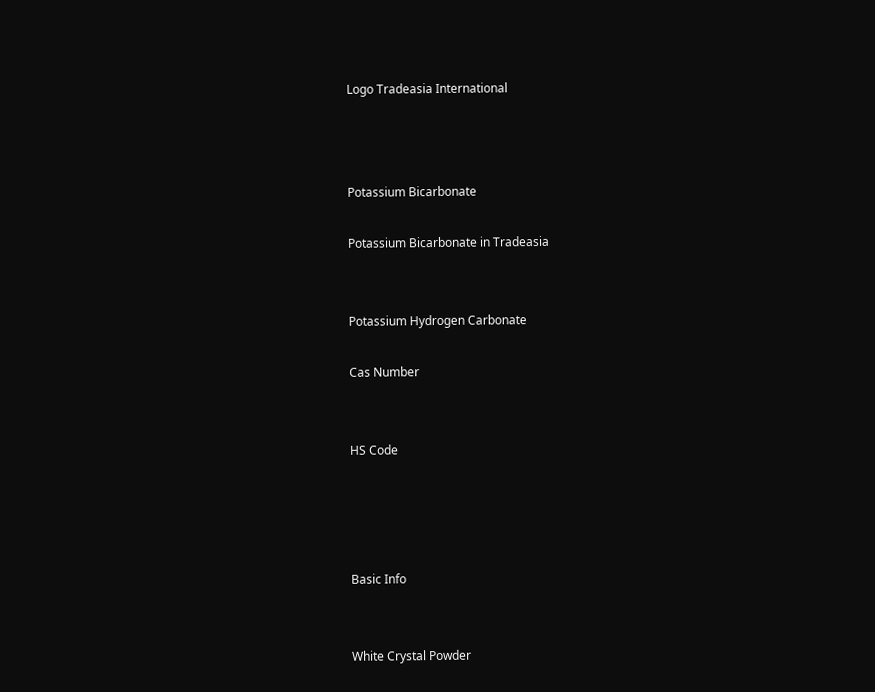Logo Tradeasia International



Potassium Bicarbonate

Potassium Bicarbonate in Tradeasia


Potassium Hydrogen Carbonate

Cas Number


HS Code




Basic Info


White Crystal Powder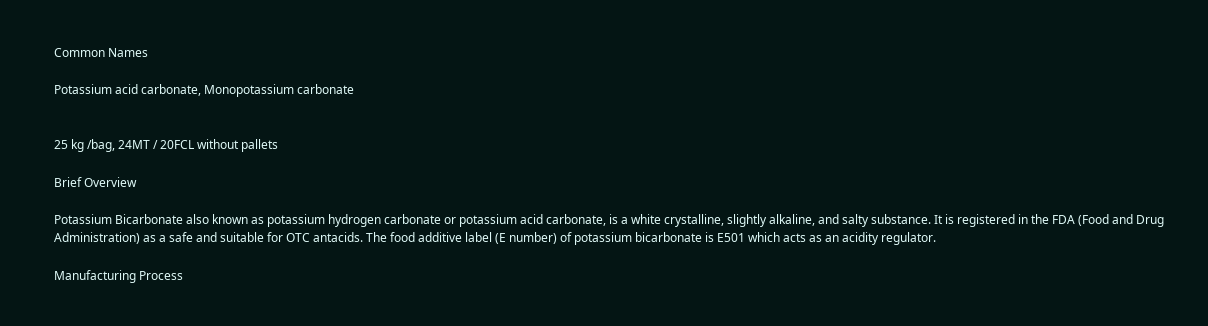Common Names

Potassium acid carbonate, Monopotassium carbonate


25 kg /bag, 24MT / 20FCL without pallets

Brief Overview

Potassium Bicarbonate also known as potassium hydrogen carbonate or potassium acid carbonate, is a white crystalline, slightly alkaline, and salty substance. It is registered in the FDA (Food and Drug Administration) as a safe and suitable for OTC antacids. The food additive label (E number) of potassium bicarbonate is E501 which acts as an acidity regulator.

Manufacturing Process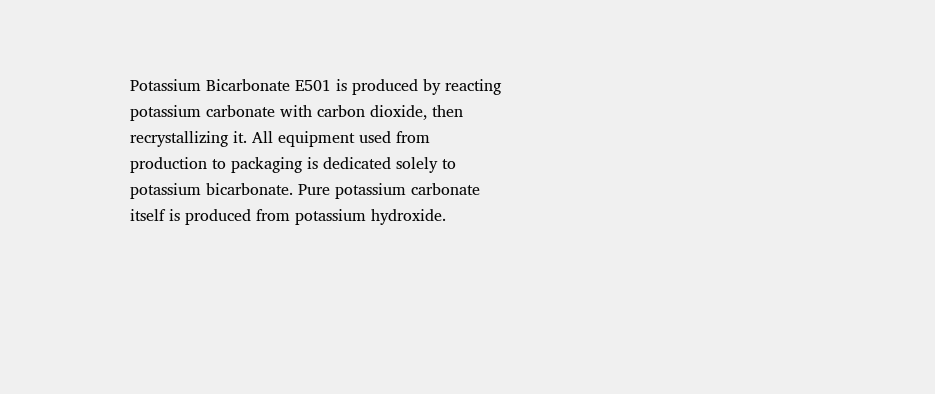Potassium Bicarbonate E501 is produced by reacting potassium carbonate with carbon dioxide, then recrystallizing it. All equipment used from production to packaging is dedicated solely to potassium bicarbonate. Pure potassium carbonate itself is produced from potassium hydroxide.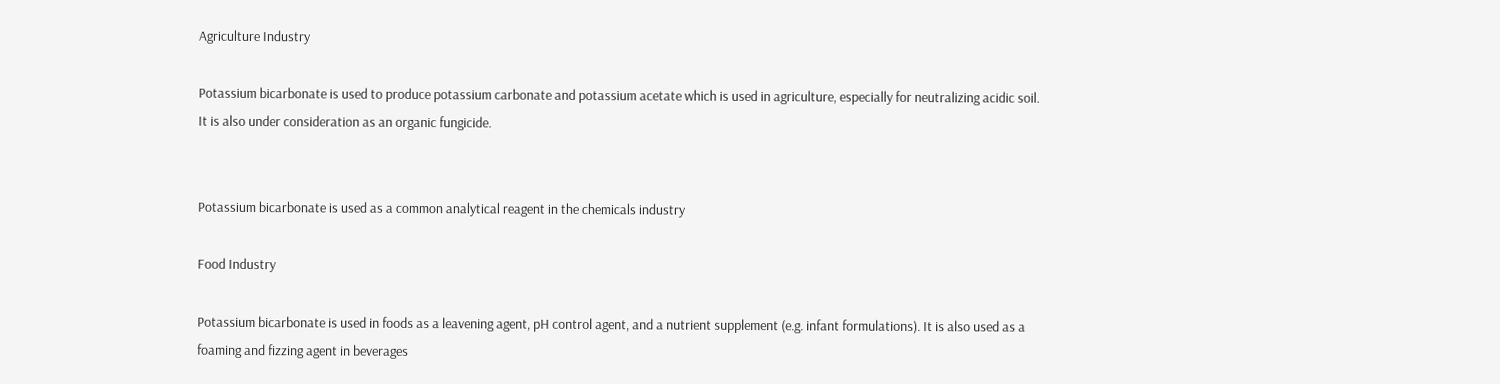Agriculture Industry

Potassium bicarbonate is used to produce potassium carbonate and potassium acetate which is used in agriculture, especially for neutralizing acidic soil. It is also under consideration as an organic fungicide.


Potassium bicarbonate is used as a common analytical reagent in the chemicals industry

Food Industry

Potassium bicarbonate is used in foods as a leavening agent, pH control agent, and a nutrient supplement (e.g. infant formulations). It is also used as a foaming and fizzing agent in beverages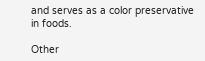and serves as a color preservative in foods.

Other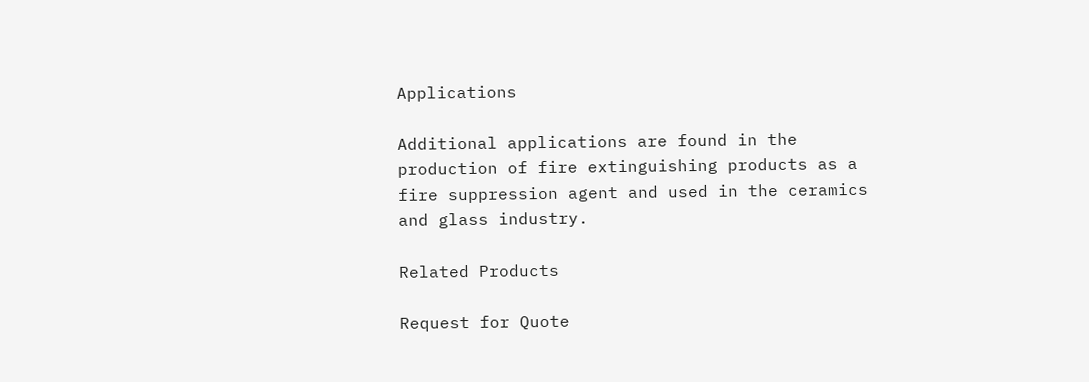Applications

Additional applications are found in the production of fire extinguishing products as a fire suppression agent and used in the ceramics and glass industry.

Related Products

Request for Quote